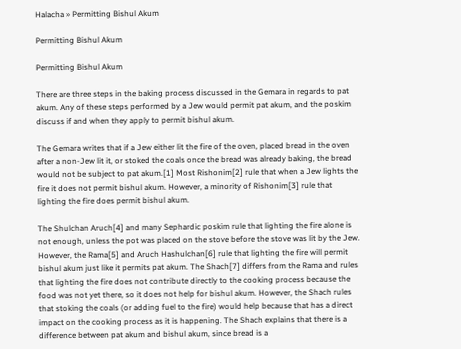Halacha » Permitting Bishul Akum

Permitting Bishul Akum

Permitting Bishul Akum

There are three steps in the baking process discussed in the Gemara in regards to pat akum. Any of these steps performed by a Jew would permit pat akum, and the poskim discuss if and when they apply to permit bishul akum.

The Gemara writes that if a Jew either lit the fire of the oven, placed bread in the oven after a non-Jew lit it, or stoked the coals once the bread was already baking, the bread would not be subject to pat akum.[1] Most Rishonim[2] rule that when a Jew lights the fire it does not permit bishul akum. However, a minority of Rishonim[3] rule that lighting the fire does permit bishul akum.

The Shulchan Aruch[4] and many Sephardic poskim rule that lighting the fire alone is not enough, unless the pot was placed on the stove before the stove was lit by the Jew. However, the Rama[5] and Aruch Hashulchan[6] rule that lighting the fire will permit bishul akum just like it permits pat akum. The Shach[7] differs from the Rama and rules that lighting the fire does not contribute directly to the cooking process because the food was not yet there, so it does not help for bishul akum. However, the Shach rules that stoking the coals (or adding fuel to the fire) would help because that has a direct impact on the cooking process as it is happening. The Shach explains that there is a difference between pat akum and bishul akum, since bread is a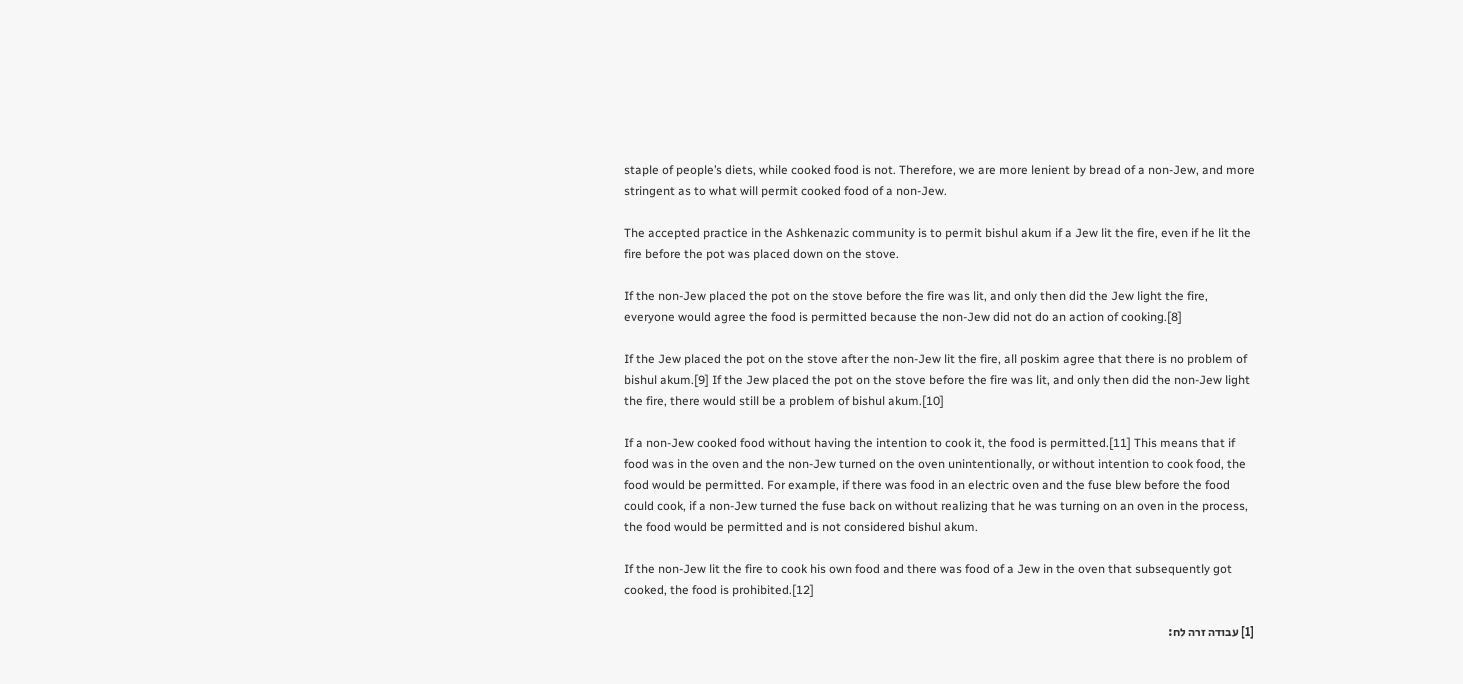staple of people’s diets, while cooked food is not. Therefore, we are more lenient by bread of a non-Jew, and more stringent as to what will permit cooked food of a non-Jew.

The accepted practice in the Ashkenazic community is to permit bishul akum if a Jew lit the fire, even if he lit the fire before the pot was placed down on the stove.

If the non-Jew placed the pot on the stove before the fire was lit, and only then did the Jew light the fire, everyone would agree the food is permitted because the non-Jew did not do an action of cooking.[8]

If the Jew placed the pot on the stove after the non-Jew lit the fire, all poskim agree that there is no problem of bishul akum.[9] If the Jew placed the pot on the stove before the fire was lit, and only then did the non-Jew light the fire, there would still be a problem of bishul akum.[10]

If a non-Jew cooked food without having the intention to cook it, the food is permitted.[11] This means that if food was in the oven and the non-Jew turned on the oven unintentionally, or without intention to cook food, the food would be permitted. For example, if there was food in an electric oven and the fuse blew before the food could cook, if a non-Jew turned the fuse back on without realizing that he was turning on an oven in the process, the food would be permitted and is not considered bishul akum.

If the non-Jew lit the fire to cook his own food and there was food of a Jew in the oven that subsequently got cooked, the food is prohibited.[12]

[1] עבודה זרה לח: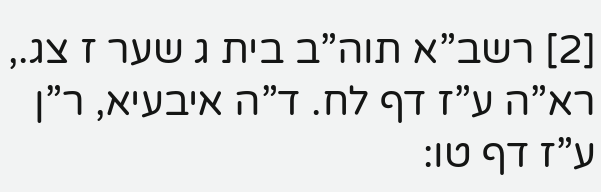[2] רשב”א תוה”ב בית ג שער ז צג., רא”ה ע”ז דף לח. ד”ה איבעיא, ר”ן ע”ז דף טו: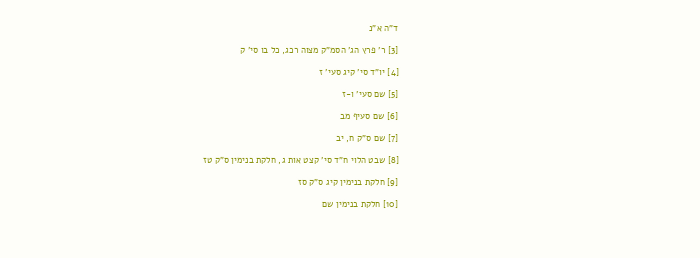ד”ה א”נ

[3] ר’ פרץ הג’ הסמ”ק מצוה רכג, כל בו סי’ ק

[4] יו”ד סי’ קיג סעי’ ז

[5] שם סעי’ ו-ז

[6] שם סעיף מב

[7] שם ס”ק ח, יב

[8] שבט הלוי ח”ד סי’ קצט אות ג, חלקת בנימין ס”ק טז

[9] חלקת בנימין קיג ס”ק סז

[10] חלקת בנימין שם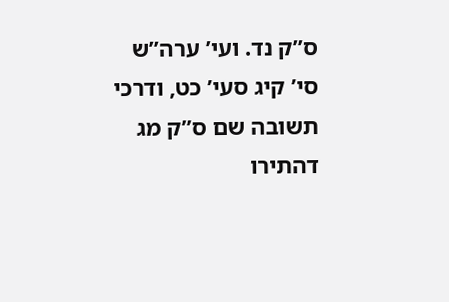ס”ק נד. ועי’ ערה”ש סי’ קיג סעי’ כט, ודרכי תשובה שם ס”ק מג דהתירו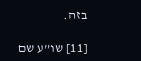בזה.

[11] שו”ע שם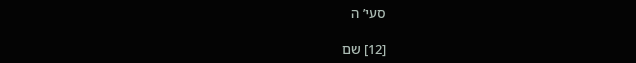סעי’ ה

[12] שם